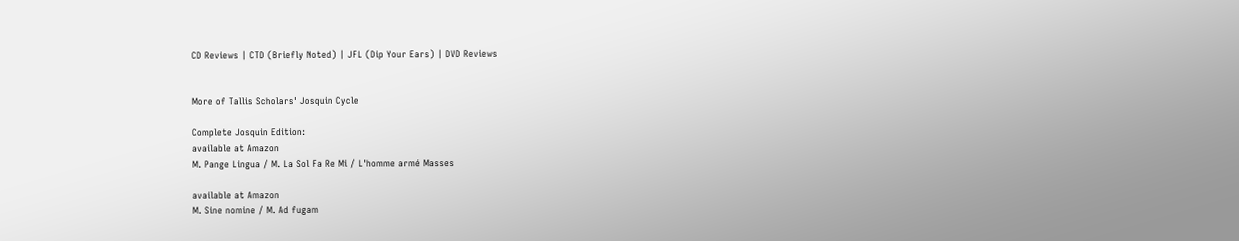CD Reviews | CTD (Briefly Noted) | JFL (Dip Your Ears) | DVD Reviews


More of Tallis Scholars' Josquin Cycle

Complete Josquin Edition:
available at Amazon
M. Pange Lingua / M. La Sol Fa Re Mi / L'homme armé Masses

available at Amazon
M. Sine nomine / M. Ad fugam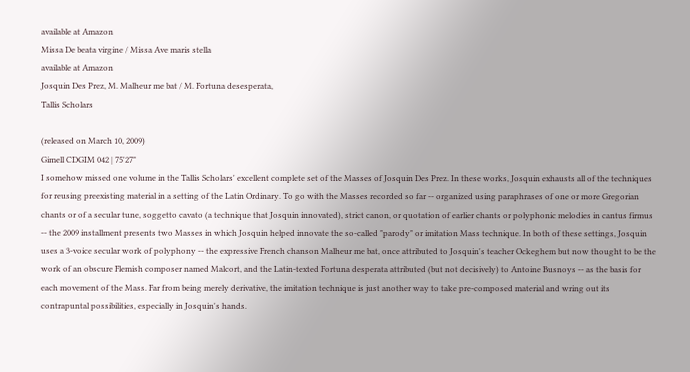available at Amazon
Missa De beata virgine / Missa Ave maris stella
available at Amazon
Josquin Des Prez, M. Malheur me bat / M. Fortuna desesperata,
Tallis Scholars

(released on March 10, 2009)
Gimell CDGIM 042 | 75'27"
I somehow missed one volume in the Tallis Scholars' excellent complete set of the Masses of Josquin Des Prez. In these works, Josquin exhausts all of the techniques for reusing preexisting material in a setting of the Latin Ordinary. To go with the Masses recorded so far -- organized using paraphrases of one or more Gregorian chants or of a secular tune, soggetto cavato (a technique that Josquin innovated), strict canon, or quotation of earlier chants or polyphonic melodies in cantus firmus -- the 2009 installment presents two Masses in which Josquin helped innovate the so-called "parody" or imitation Mass technique. In both of these settings, Josquin uses a 3-voice secular work of polyphony -- the expressive French chanson Malheur me bat, once attributed to Josquin's teacher Ockeghem but now thought to be the work of an obscure Flemish composer named Malcort, and the Latin-texted Fortuna desperata attributed (but not decisively) to Antoine Busnoys -- as the basis for each movement of the Mass. Far from being merely derivative, the imitation technique is just another way to take pre-composed material and wring out its contrapuntal possibilities, especially in Josquin's hands.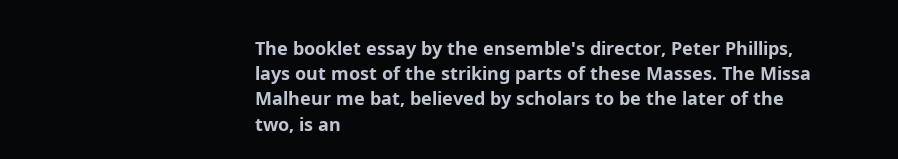The booklet essay by the ensemble's director, Peter Phillips, lays out most of the striking parts of these Masses. The Missa Malheur me bat, believed by scholars to be the later of the two, is an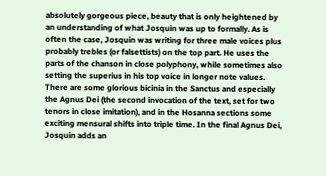absolutely gorgeous piece, beauty that is only heightened by an understanding of what Josquin was up to formally. As is often the case, Josquin was writing for three male voices plus probably trebles (or falsettists) on the top part. He uses the parts of the chanson in close polyphony, while sometimes also setting the superius in his top voice in longer note values. There are some glorious bicinia in the Sanctus and especially the Agnus Dei (the second invocation of the text, set for two tenors in close imitation), and in the Hosanna sections some exciting mensural shifts into triple time. In the final Agnus Dei, Josquin adds an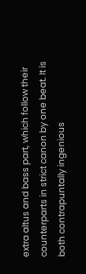extra altus and bass part, which follow their counterparts in strict canon by one beat. It is both contrapuntally ingenious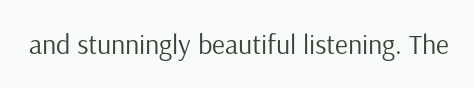and stunningly beautiful listening. The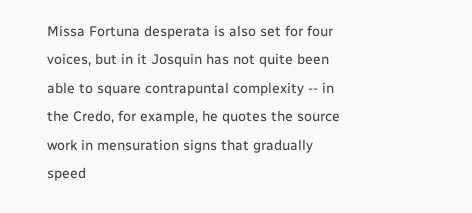Missa Fortuna desperata is also set for four voices, but in it Josquin has not quite been able to square contrapuntal complexity -- in the Credo, for example, he quotes the source work in mensuration signs that gradually speed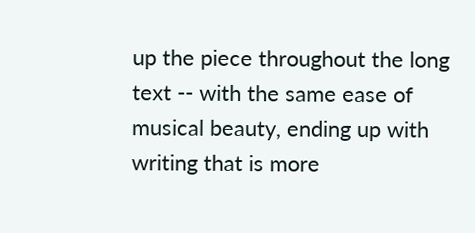up the piece throughout the long text -- with the same ease of musical beauty, ending up with writing that is more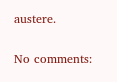austere.

No comments: